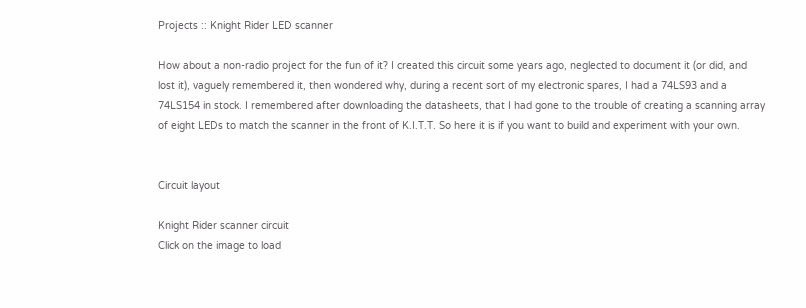Projects :: Knight Rider LED scanner

How about a non-radio project for the fun of it? I created this circuit some years ago, neglected to document it (or did, and lost it), vaguely remembered it, then wondered why, during a recent sort of my electronic spares, I had a 74LS93 and a 74LS154 in stock. I remembered after downloading the datasheets, that I had gone to the trouble of creating a scanning array of eight LEDs to match the scanner in the front of K.I.T.T. So here it is if you want to build and experiment with your own.


Circuit layout

Knight Rider scanner circuit
Click on the image to load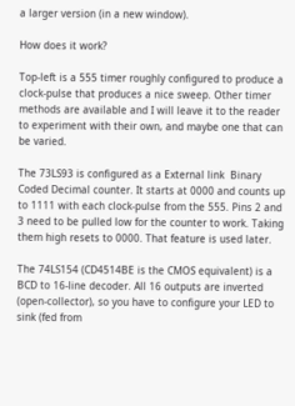a larger version (in a new window).

How does it work?

Top-left is a 555 timer roughly configured to produce a clock-pulse that produces a nice sweep. Other timer methods are available and I will leave it to the reader to experiment with their own, and maybe one that can be varied.

The 73LS93 is configured as a External link  Binary Coded Decimal counter. It starts at 0000 and counts up to 1111 with each clock-pulse from the 555. Pins 2 and 3 need to be pulled low for the counter to work. Taking them high resets to 0000. That feature is used later.

The 74LS154 (CD4514BE is the CMOS equivalent) is a BCD to 16-line decoder. All 16 outputs are inverted (open-collector), so you have to configure your LED to sink (fed from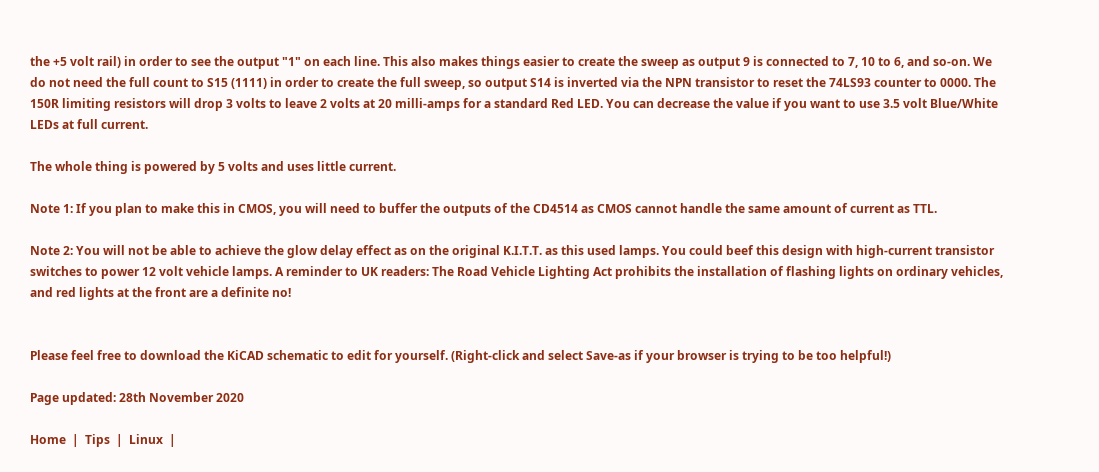the +5 volt rail) in order to see the output "1" on each line. This also makes things easier to create the sweep as output 9 is connected to 7, 10 to 6, and so-on. We do not need the full count to S15 (1111) in order to create the full sweep, so output S14 is inverted via the NPN transistor to reset the 74LS93 counter to 0000. The 150R limiting resistors will drop 3 volts to leave 2 volts at 20 milli-amps for a standard Red LED. You can decrease the value if you want to use 3.5 volt Blue/White LEDs at full current.

The whole thing is powered by 5 volts and uses little current.

Note 1: If you plan to make this in CMOS, you will need to buffer the outputs of the CD4514 as CMOS cannot handle the same amount of current as TTL.

Note 2: You will not be able to achieve the glow delay effect as on the original K.I.T.T. as this used lamps. You could beef this design with high-current transistor switches to power 12 volt vehicle lamps. A reminder to UK readers: The Road Vehicle Lighting Act prohibits the installation of flashing lights on ordinary vehicles, and red lights at the front are a definite no!


Please feel free to download the KiCAD schematic to edit for yourself. (Right-click and select Save-as if your browser is trying to be too helpful!)

Page updated: 28th November 2020

Home  |  Tips  |  Linux  |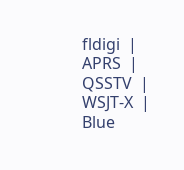fldigi  |  APRS  |  QSSTV  |  WSJT-X  |  Blue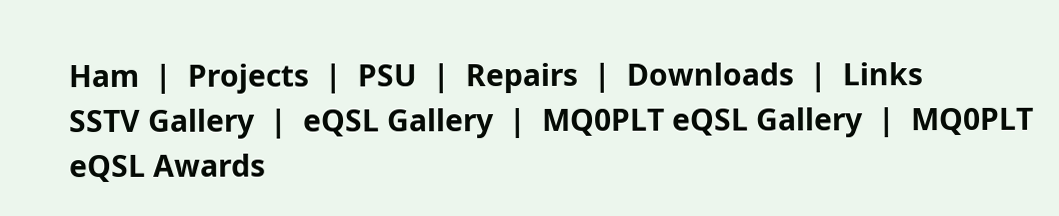Ham  |  Projects  |  PSU  |  Repairs  |  Downloads  |  Links
SSTV Gallery  |  eQSL Gallery  |  MQ0PLT eQSL Gallery  |  MQ0PLT eQSL Awards